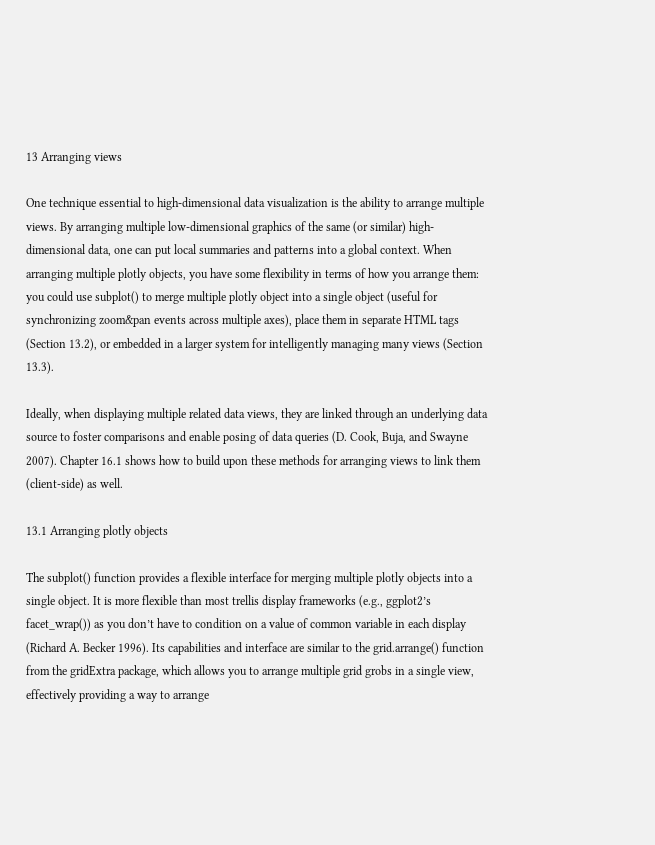13 Arranging views

One technique essential to high-dimensional data visualization is the ability to arrange multiple views. By arranging multiple low-dimensional graphics of the same (or similar) high-dimensional data, one can put local summaries and patterns into a global context. When arranging multiple plotly objects, you have some flexibility in terms of how you arrange them: you could use subplot() to merge multiple plotly object into a single object (useful for synchronizing zoom&pan events across multiple axes), place them in separate HTML tags (Section 13.2), or embedded in a larger system for intelligently managing many views (Section 13.3).

Ideally, when displaying multiple related data views, they are linked through an underlying data source to foster comparisons and enable posing of data queries (D. Cook, Buja, and Swayne 2007). Chapter 16.1 shows how to build upon these methods for arranging views to link them (client-side) as well.

13.1 Arranging plotly objects

The subplot() function provides a flexible interface for merging multiple plotly objects into a single object. It is more flexible than most trellis display frameworks (e.g., ggplot2’s facet_wrap()) as you don’t have to condition on a value of common variable in each display (Richard A. Becker 1996). Its capabilities and interface are similar to the grid.arrange() function from the gridExtra package, which allows you to arrange multiple grid grobs in a single view, effectively providing a way to arrange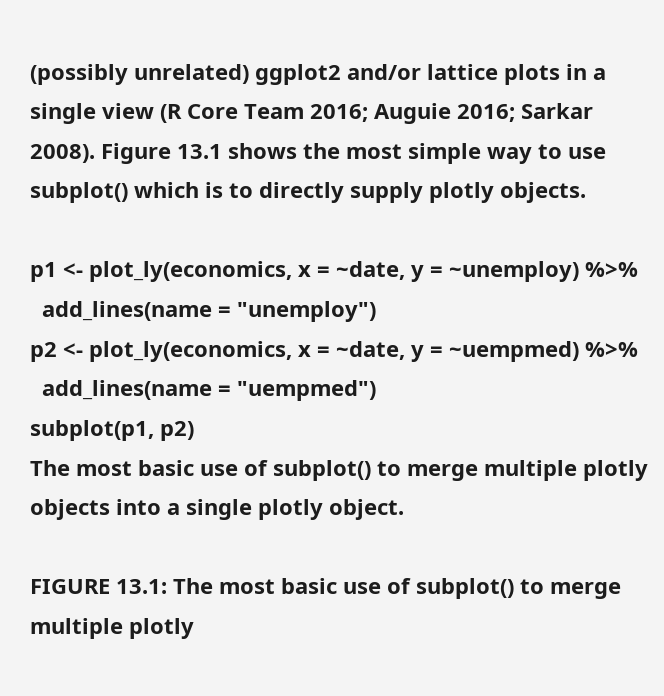(possibly unrelated) ggplot2 and/or lattice plots in a single view (R Core Team 2016; Auguie 2016; Sarkar 2008). Figure 13.1 shows the most simple way to use subplot() which is to directly supply plotly objects.

p1 <- plot_ly(economics, x = ~date, y = ~unemploy) %>%
  add_lines(name = "unemploy")
p2 <- plot_ly(economics, x = ~date, y = ~uempmed) %>%
  add_lines(name = "uempmed")
subplot(p1, p2)
The most basic use of subplot() to merge multiple plotly objects into a single plotly object.

FIGURE 13.1: The most basic use of subplot() to merge multiple plotly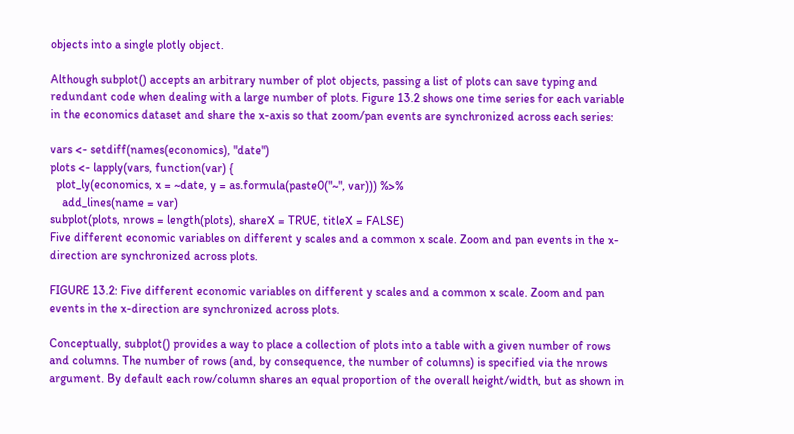objects into a single plotly object.

Although subplot() accepts an arbitrary number of plot objects, passing a list of plots can save typing and redundant code when dealing with a large number of plots. Figure 13.2 shows one time series for each variable in the economics dataset and share the x-axis so that zoom/pan events are synchronized across each series:

vars <- setdiff(names(economics), "date")
plots <- lapply(vars, function(var) {
  plot_ly(economics, x = ~date, y = as.formula(paste0("~", var))) %>%
    add_lines(name = var)
subplot(plots, nrows = length(plots), shareX = TRUE, titleX = FALSE)
Five different economic variables on different y scales and a common x scale. Zoom and pan events in the x-direction are synchronized across plots.

FIGURE 13.2: Five different economic variables on different y scales and a common x scale. Zoom and pan events in the x-direction are synchronized across plots.

Conceptually, subplot() provides a way to place a collection of plots into a table with a given number of rows and columns. The number of rows (and, by consequence, the number of columns) is specified via the nrows argument. By default each row/column shares an equal proportion of the overall height/width, but as shown in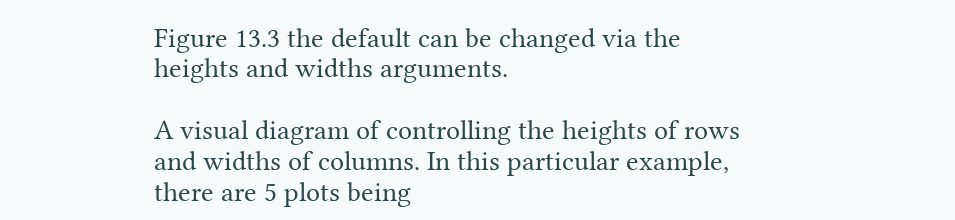Figure 13.3 the default can be changed via the heights and widths arguments.

A visual diagram of controlling the heights of rows and widths of columns. In this particular example, there are 5 plots being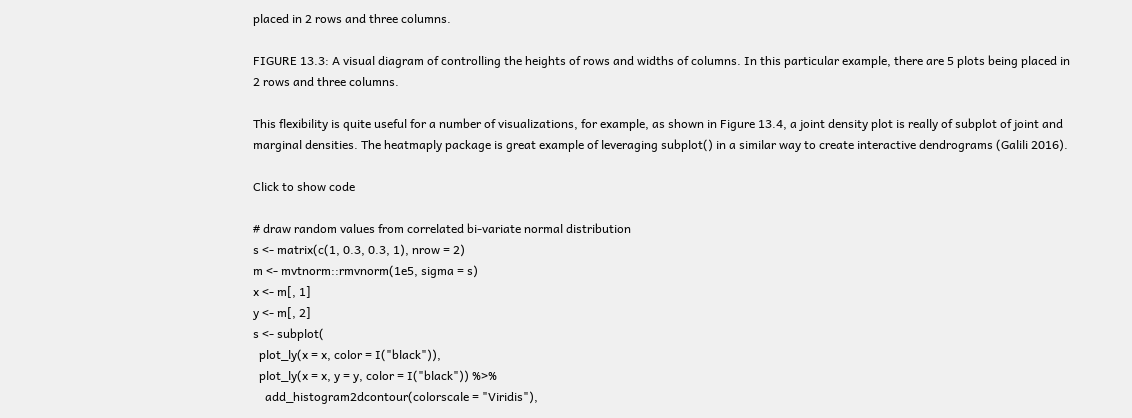placed in 2 rows and three columns.

FIGURE 13.3: A visual diagram of controlling the heights of rows and widths of columns. In this particular example, there are 5 plots being placed in 2 rows and three columns.

This flexibility is quite useful for a number of visualizations, for example, as shown in Figure 13.4, a joint density plot is really of subplot of joint and marginal densities. The heatmaply package is great example of leveraging subplot() in a similar way to create interactive dendrograms (Galili 2016).

Click to show code

# draw random values from correlated bi-variate normal distribution
s <- matrix(c(1, 0.3, 0.3, 1), nrow = 2)
m <- mvtnorm::rmvnorm(1e5, sigma = s)
x <- m[, 1]
y <- m[, 2]
s <- subplot(
  plot_ly(x = x, color = I("black")),
  plot_ly(x = x, y = y, color = I("black")) %>%
    add_histogram2dcontour(colorscale = "Viridis"),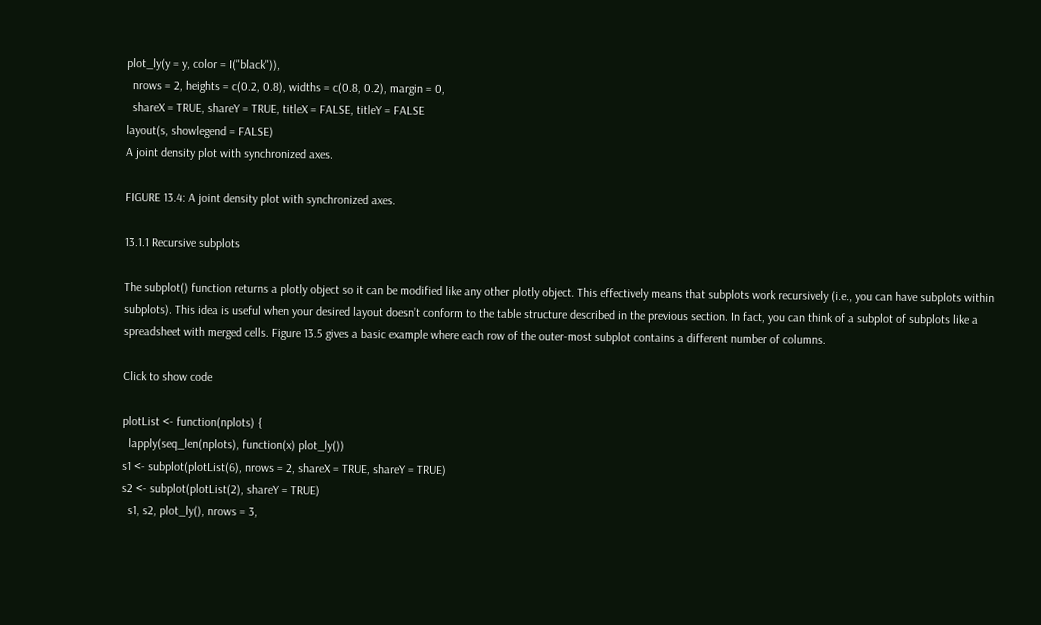plot_ly(y = y, color = I("black")),
  nrows = 2, heights = c(0.2, 0.8), widths = c(0.8, 0.2), margin = 0,
  shareX = TRUE, shareY = TRUE, titleX = FALSE, titleY = FALSE
layout(s, showlegend = FALSE)
A joint density plot with synchronized axes.

FIGURE 13.4: A joint density plot with synchronized axes.

13.1.1 Recursive subplots

The subplot() function returns a plotly object so it can be modified like any other plotly object. This effectively means that subplots work recursively (i.e., you can have subplots within subplots). This idea is useful when your desired layout doesn’t conform to the table structure described in the previous section. In fact, you can think of a subplot of subplots like a spreadsheet with merged cells. Figure 13.5 gives a basic example where each row of the outer-most subplot contains a different number of columns.

Click to show code

plotList <- function(nplots) {
  lapply(seq_len(nplots), function(x) plot_ly())
s1 <- subplot(plotList(6), nrows = 2, shareX = TRUE, shareY = TRUE)
s2 <- subplot(plotList(2), shareY = TRUE)
  s1, s2, plot_ly(), nrows = 3,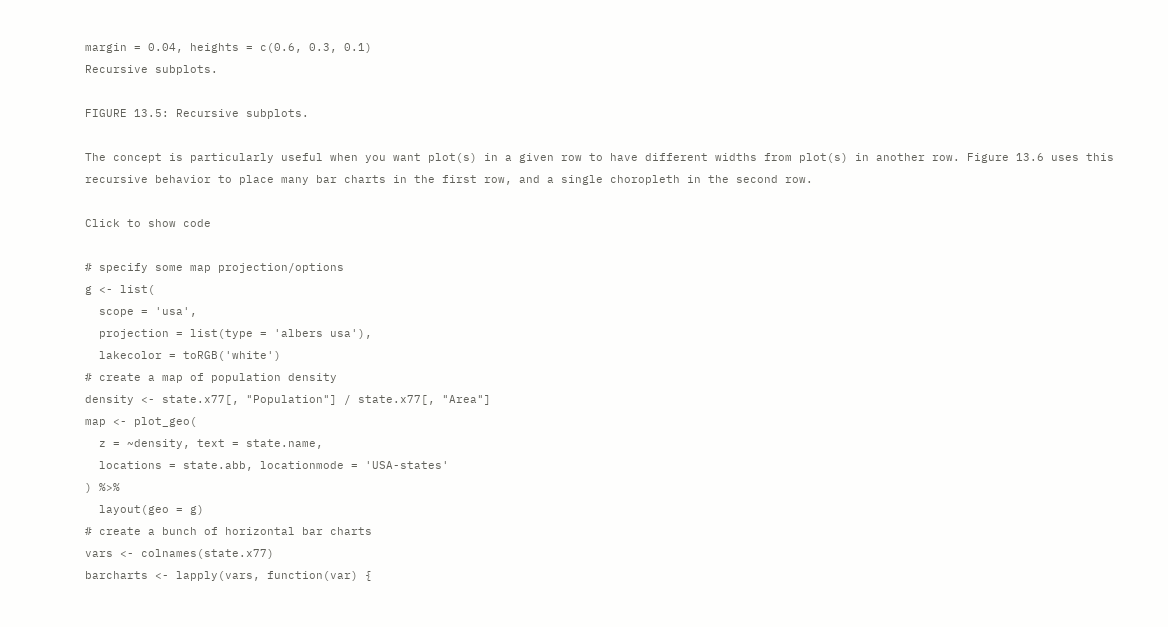margin = 0.04, heights = c(0.6, 0.3, 0.1)
Recursive subplots.

FIGURE 13.5: Recursive subplots.

The concept is particularly useful when you want plot(s) in a given row to have different widths from plot(s) in another row. Figure 13.6 uses this recursive behavior to place many bar charts in the first row, and a single choropleth in the second row.

Click to show code

# specify some map projection/options
g <- list(
  scope = 'usa',
  projection = list(type = 'albers usa'),
  lakecolor = toRGB('white')
# create a map of population density
density <- state.x77[, "Population"] / state.x77[, "Area"]
map <- plot_geo(
  z = ~density, text = state.name,
  locations = state.abb, locationmode = 'USA-states'
) %>%
  layout(geo = g)
# create a bunch of horizontal bar charts
vars <- colnames(state.x77)
barcharts <- lapply(vars, function(var) {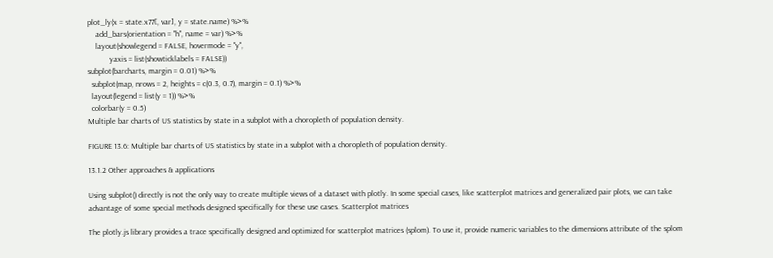plot_ly(x = state.x77[, var], y = state.name) %>%
    add_bars(orientation = "h", name = var) %>%
    layout(showlegend = FALSE, hovermode = "y",
           yaxis = list(showticklabels = FALSE))
subplot(barcharts, margin = 0.01) %>%
  subplot(map, nrows = 2, heights = c(0.3, 0.7), margin = 0.1) %>%
  layout(legend = list(y = 1)) %>%
  colorbar(y = 0.5)
Multiple bar charts of US statistics by state in a subplot with a choropleth of population density.

FIGURE 13.6: Multiple bar charts of US statistics by state in a subplot with a choropleth of population density.

13.1.2 Other approaches & applications

Using subplot() directly is not the only way to create multiple views of a dataset with plotly. In some special cases, like scatterplot matrices and generalized pair plots, we can take advantage of some special methods designed specifically for these use cases. Scatterplot matrices

The plotly.js library provides a trace specifically designed and optimized for scatterplot matrices (splom). To use it, provide numeric variables to the dimensions attribute of the splom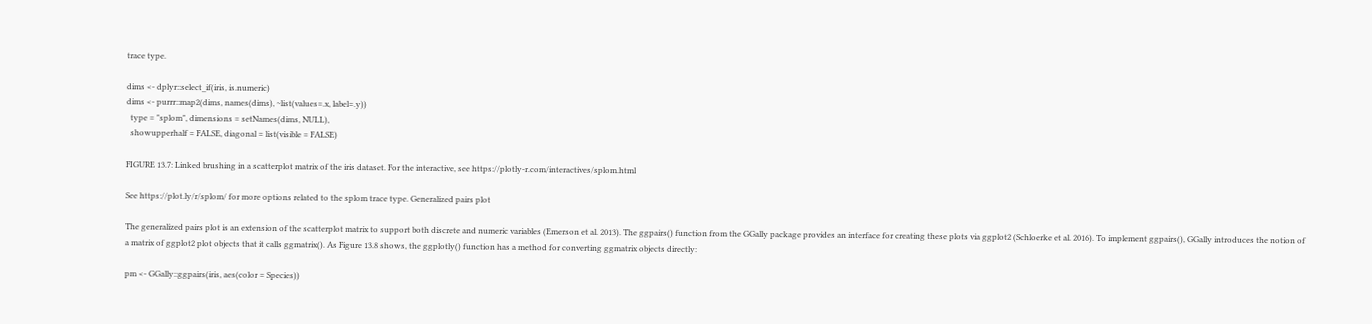trace type.

dims <- dplyr::select_if(iris, is.numeric)
dims <- purrr::map2(dims, names(dims), ~list(values=.x, label=.y))
  type = "splom", dimensions = setNames(dims, NULL),
  showupperhalf = FALSE, diagonal = list(visible = FALSE)

FIGURE 13.7: Linked brushing in a scatterplot matrix of the iris dataset. For the interactive, see https://plotly-r.com/interactives/splom.html

See https://plot.ly/r/splom/ for more options related to the splom trace type. Generalized pairs plot

The generalized pairs plot is an extension of the scatterplot matrix to support both discrete and numeric variables (Emerson et al. 2013). The ggpairs() function from the GGally package provides an interface for creating these plots via ggplot2 (Schloerke et al. 2016). To implement ggpairs(), GGally introduces the notion of a matrix of ggplot2 plot objects that it calls ggmatrix(). As Figure 13.8 shows, the ggplotly() function has a method for converting ggmatrix objects directly:

pm <- GGally::ggpairs(iris, aes(color = Species))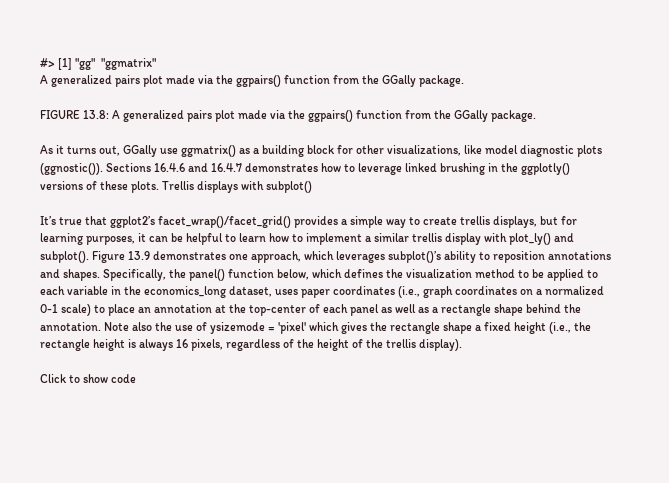#> [1] "gg"  "ggmatrix"
A generalized pairs plot made via the ggpairs() function from the GGally package.

FIGURE 13.8: A generalized pairs plot made via the ggpairs() function from the GGally package.

As it turns out, GGally use ggmatrix() as a building block for other visualizations, like model diagnostic plots (ggnostic()). Sections 16.4.6 and 16.4.7 demonstrates how to leverage linked brushing in the ggplotly() versions of these plots. Trellis displays with subplot()

It’s true that ggplot2’s facet_wrap()/facet_grid() provides a simple way to create trellis displays, but for learning purposes, it can be helpful to learn how to implement a similar trellis display with plot_ly() and subplot(). Figure 13.9 demonstrates one approach, which leverages subplot()’s ability to reposition annotations and shapes. Specifically, the panel() function below, which defines the visualization method to be applied to each variable in the economics_long dataset, uses paper coordinates (i.e., graph coordinates on a normalized 0-1 scale) to place an annotation at the top-center of each panel as well as a rectangle shape behind the annotation. Note also the use of ysizemode = 'pixel' which gives the rectangle shape a fixed height (i.e., the rectangle height is always 16 pixels, regardless of the height of the trellis display).

Click to show code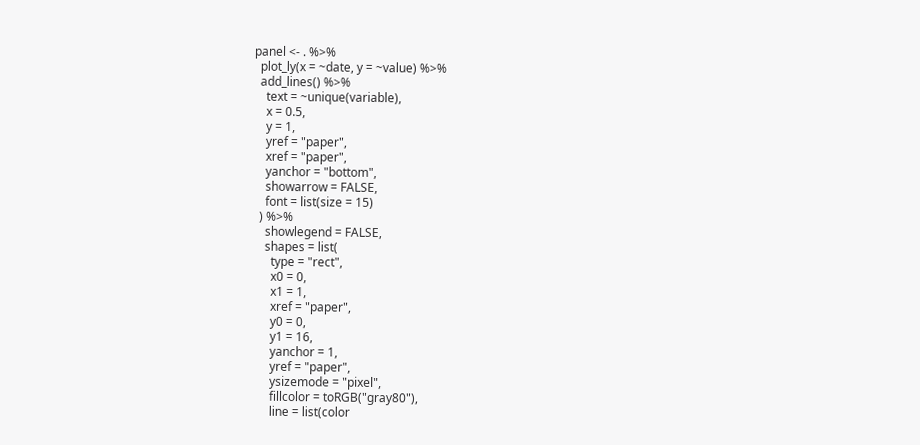panel <- . %>%
  plot_ly(x = ~date, y = ~value) %>%
  add_lines() %>%
    text = ~unique(variable),
    x = 0.5,
    y = 1,
    yref = "paper",
    xref = "paper",
    yanchor = "bottom",
    showarrow = FALSE,
    font = list(size = 15)
  ) %>%
    showlegend = FALSE,
    shapes = list(
      type = "rect",
      x0 = 0,
      x1 = 1,
      xref = "paper",
      y0 = 0,
      y1 = 16,
      yanchor = 1,
      yref = "paper",
      ysizemode = "pixel",
      fillcolor = toRGB("gray80"),
      line = list(color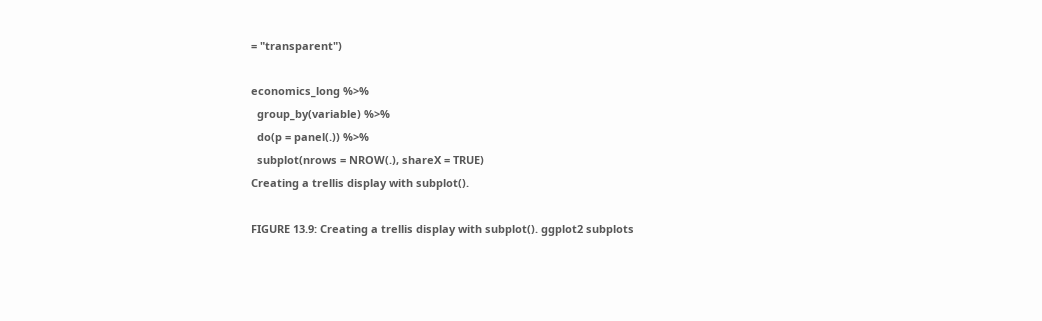= "transparent")

economics_long %>%
  group_by(variable) %>%
  do(p = panel(.)) %>%
  subplot(nrows = NROW(.), shareX = TRUE)
Creating a trellis display with subplot().

FIGURE 13.9: Creating a trellis display with subplot(). ggplot2 subplots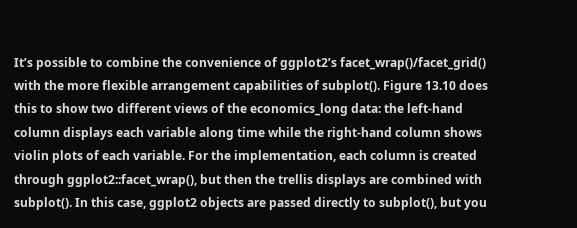It’s possible to combine the convenience of ggplot2’s facet_wrap()/facet_grid() with the more flexible arrangement capabilities of subplot(). Figure 13.10 does this to show two different views of the economics_long data: the left-hand column displays each variable along time while the right-hand column shows violin plots of each variable. For the implementation, each column is created through ggplot2::facet_wrap(), but then the trellis displays are combined with subplot(). In this case, ggplot2 objects are passed directly to subplot(), but you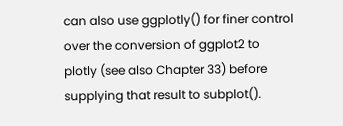can also use ggplotly() for finer control over the conversion of ggplot2 to plotly (see also Chapter 33) before supplying that result to subplot().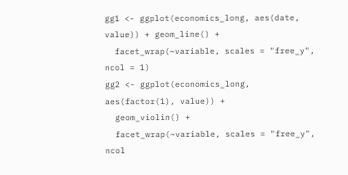gg1 <- ggplot(economics_long, aes(date, value)) + geom_line() +
  facet_wrap(~variable, scales = "free_y", ncol = 1)
gg2 <- ggplot(economics_long, aes(factor(1), value)) +
  geom_violin() +
  facet_wrap(~variable, scales = "free_y", ncol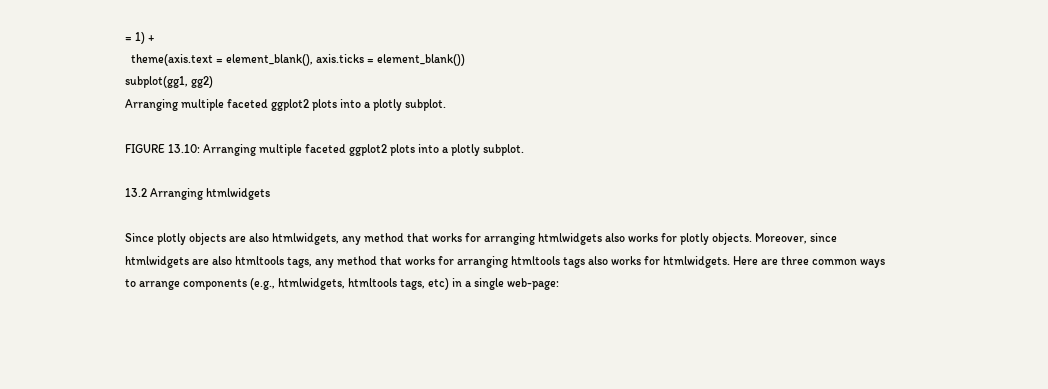= 1) +
  theme(axis.text = element_blank(), axis.ticks = element_blank())
subplot(gg1, gg2)
Arranging multiple faceted ggplot2 plots into a plotly subplot.

FIGURE 13.10: Arranging multiple faceted ggplot2 plots into a plotly subplot.

13.2 Arranging htmlwidgets

Since plotly objects are also htmlwidgets, any method that works for arranging htmlwidgets also works for plotly objects. Moreover, since htmlwidgets are also htmltools tags, any method that works for arranging htmltools tags also works for htmlwidgets. Here are three common ways to arrange components (e.g., htmlwidgets, htmltools tags, etc) in a single web-page: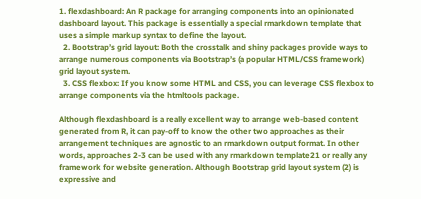1. flexdashboard: An R package for arranging components into an opinionated dashboard layout. This package is essentially a special rmarkdown template that uses a simple markup syntax to define the layout.
  2. Bootstrap’s grid layout: Both the crosstalk and shiny packages provide ways to arrange numerous components via Bootstrap’s (a popular HTML/CSS framework) grid layout system.
  3. CSS flexbox: If you know some HTML and CSS, you can leverage CSS flexbox to arrange components via the htmltools package.

Although flexdashboard is a really excellent way to arrange web-based content generated from R, it can pay-off to know the other two approaches as their arrangement techniques are agnostic to an rmarkdown output format. In other words, approaches 2-3 can be used with any rmarkdown template21 or really any framework for website generation. Although Bootstrap grid layout system (2) is expressive and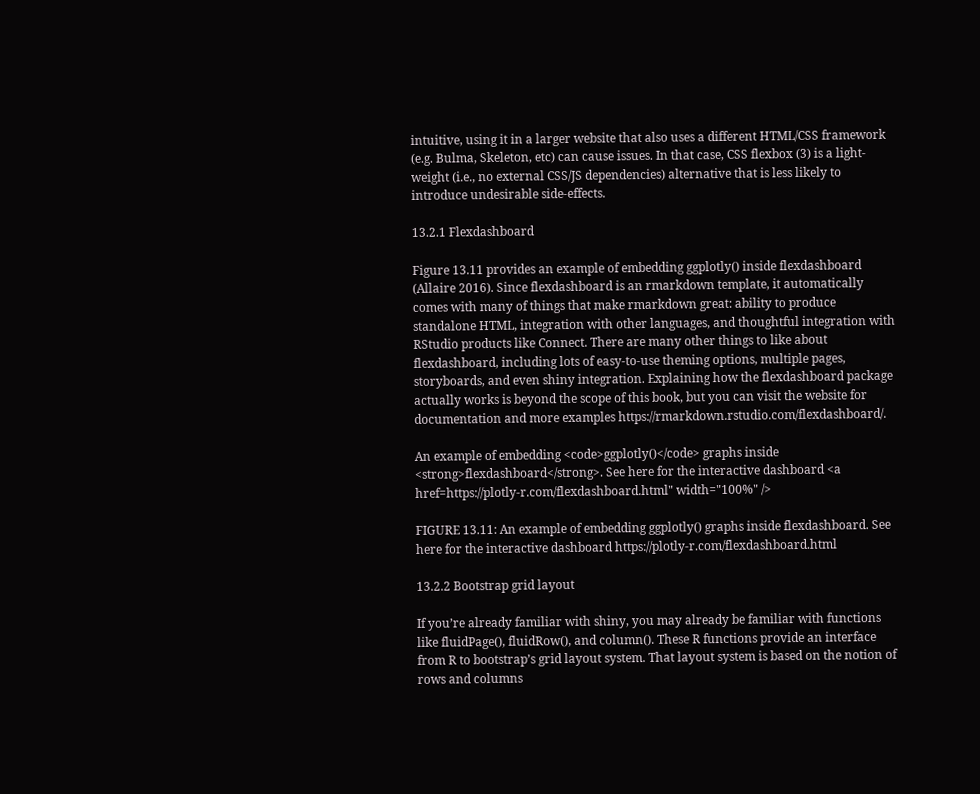intuitive, using it in a larger website that also uses a different HTML/CSS framework (e.g. Bulma, Skeleton, etc) can cause issues. In that case, CSS flexbox (3) is a light-weight (i.e., no external CSS/JS dependencies) alternative that is less likely to introduce undesirable side-effects.

13.2.1 Flexdashboard

Figure 13.11 provides an example of embedding ggplotly() inside flexdashboard (Allaire 2016). Since flexdashboard is an rmarkdown template, it automatically comes with many of things that make rmarkdown great: ability to produce standalone HTML, integration with other languages, and thoughtful integration with RStudio products like Connect. There are many other things to like about flexdashboard, including lots of easy-to-use theming options, multiple pages, storyboards, and even shiny integration. Explaining how the flexdashboard package actually works is beyond the scope of this book, but you can visit the website for documentation and more examples https://rmarkdown.rstudio.com/flexdashboard/.

An example of embedding <code>ggplotly()</code> graphs inside <strong>flexdashboard</strong>. See here for the interactive dashboard <a href=https://plotly-r.com/flexdashboard.html" width="100%" />

FIGURE 13.11: An example of embedding ggplotly() graphs inside flexdashboard. See here for the interactive dashboard https://plotly-r.com/flexdashboard.html

13.2.2 Bootstrap grid layout

If you’re already familiar with shiny, you may already be familiar with functions like fluidPage(), fluidRow(), and column(). These R functions provide an interface from R to bootstrap’s grid layout system. That layout system is based on the notion of rows and columns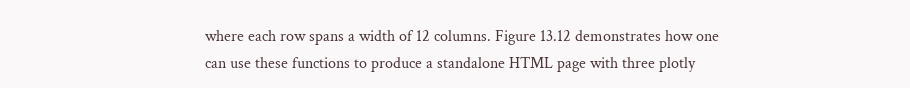where each row spans a width of 12 columns. Figure 13.12 demonstrates how one can use these functions to produce a standalone HTML page with three plotly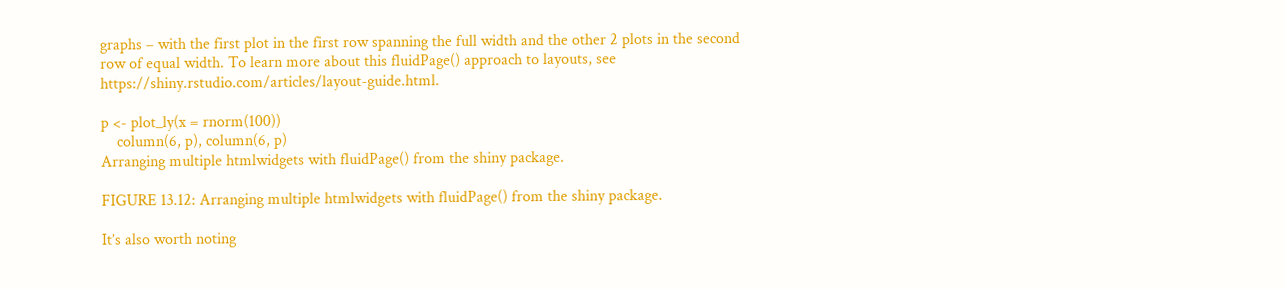graphs – with the first plot in the first row spanning the full width and the other 2 plots in the second row of equal width. To learn more about this fluidPage() approach to layouts, see https://shiny.rstudio.com/articles/layout-guide.html.

p <- plot_ly(x = rnorm(100))
    column(6, p), column(6, p)
Arranging multiple htmlwidgets with fluidPage() from the shiny package.

FIGURE 13.12: Arranging multiple htmlwidgets with fluidPage() from the shiny package.

It’s also worth noting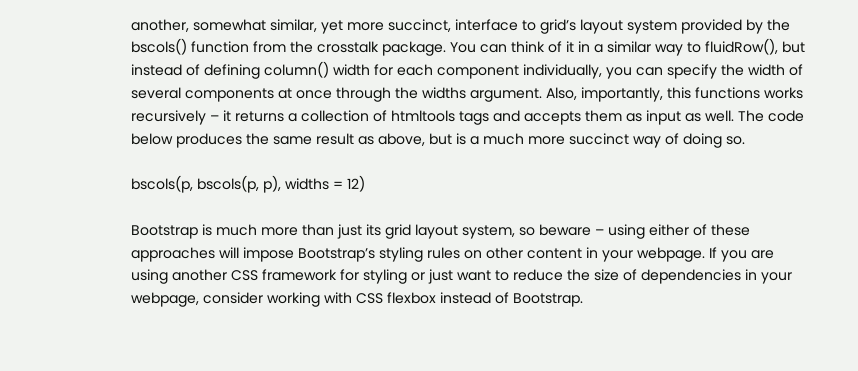another, somewhat similar, yet more succinct, interface to grid’s layout system provided by the bscols() function from the crosstalk package. You can think of it in a similar way to fluidRow(), but instead of defining column() width for each component individually, you can specify the width of several components at once through the widths argument. Also, importantly, this functions works recursively – it returns a collection of htmltools tags and accepts them as input as well. The code below produces the same result as above, but is a much more succinct way of doing so.

bscols(p, bscols(p, p), widths = 12)

Bootstrap is much more than just its grid layout system, so beware – using either of these approaches will impose Bootstrap’s styling rules on other content in your webpage. If you are using another CSS framework for styling or just want to reduce the size of dependencies in your webpage, consider working with CSS flexbox instead of Bootstrap.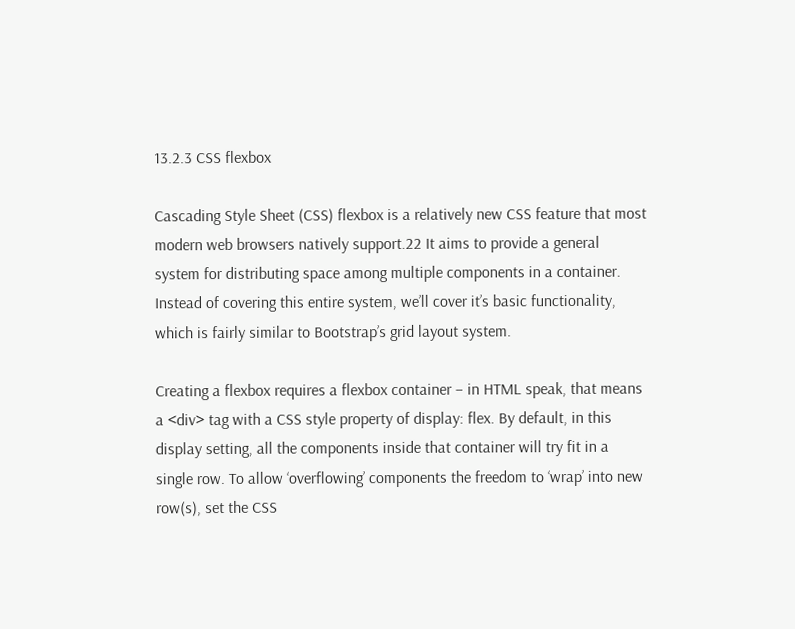13.2.3 CSS flexbox

Cascading Style Sheet (CSS) flexbox is a relatively new CSS feature that most modern web browsers natively support.22 It aims to provide a general system for distributing space among multiple components in a container. Instead of covering this entire system, we’ll cover it’s basic functionality, which is fairly similar to Bootstrap’s grid layout system.

Creating a flexbox requires a flexbox container – in HTML speak, that means a <div> tag with a CSS style property of display: flex. By default, in this display setting, all the components inside that container will try fit in a single row. To allow ‘overflowing’ components the freedom to ‘wrap’ into new row(s), set the CSS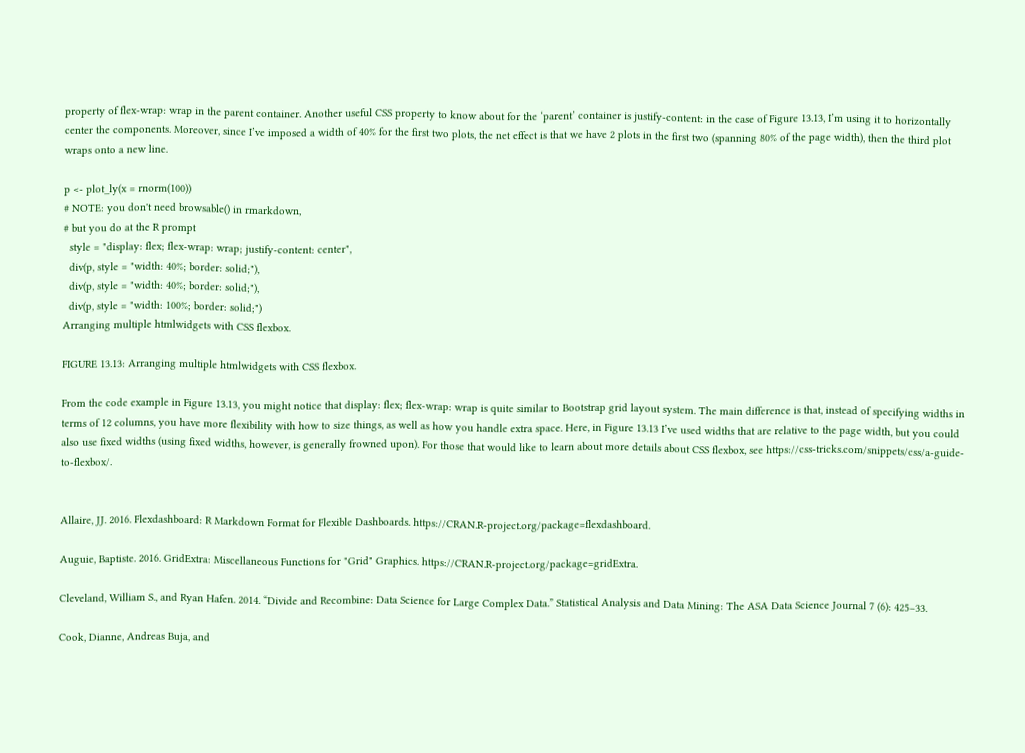property of flex-wrap: wrap in the parent container. Another useful CSS property to know about for the ‘parent’ container is justify-content: in the case of Figure 13.13, I’m using it to horizontally center the components. Moreover, since I’ve imposed a width of 40% for the first two plots, the net effect is that we have 2 plots in the first two (spanning 80% of the page width), then the third plot wraps onto a new line.

p <- plot_ly(x = rnorm(100))
# NOTE: you don't need browsable() in rmarkdown,
# but you do at the R prompt
  style = "display: flex; flex-wrap: wrap; justify-content: center",
  div(p, style = "width: 40%; border: solid;"),
  div(p, style = "width: 40%; border: solid;"),
  div(p, style = "width: 100%; border: solid;")
Arranging multiple htmlwidgets with CSS flexbox.

FIGURE 13.13: Arranging multiple htmlwidgets with CSS flexbox.

From the code example in Figure 13.13, you might notice that display: flex; flex-wrap: wrap is quite similar to Bootstrap grid layout system. The main difference is that, instead of specifying widths in terms of 12 columns, you have more flexibility with how to size things, as well as how you handle extra space. Here, in Figure 13.13 I’ve used widths that are relative to the page width, but you could also use fixed widths (using fixed widths, however, is generally frowned upon). For those that would like to learn about more details about CSS flexbox, see https://css-tricks.com/snippets/css/a-guide-to-flexbox/.


Allaire, JJ. 2016. Flexdashboard: R Markdown Format for Flexible Dashboards. https://CRAN.R-project.org/package=flexdashboard.

Auguie, Baptiste. 2016. GridExtra: Miscellaneous Functions for "Grid" Graphics. https://CRAN.R-project.org/package=gridExtra.

Cleveland, William S., and Ryan Hafen. 2014. “Divide and Recombine: Data Science for Large Complex Data.” Statistical Analysis and Data Mining: The ASA Data Science Journal 7 (6): 425–33.

Cook, Dianne, Andreas Buja, and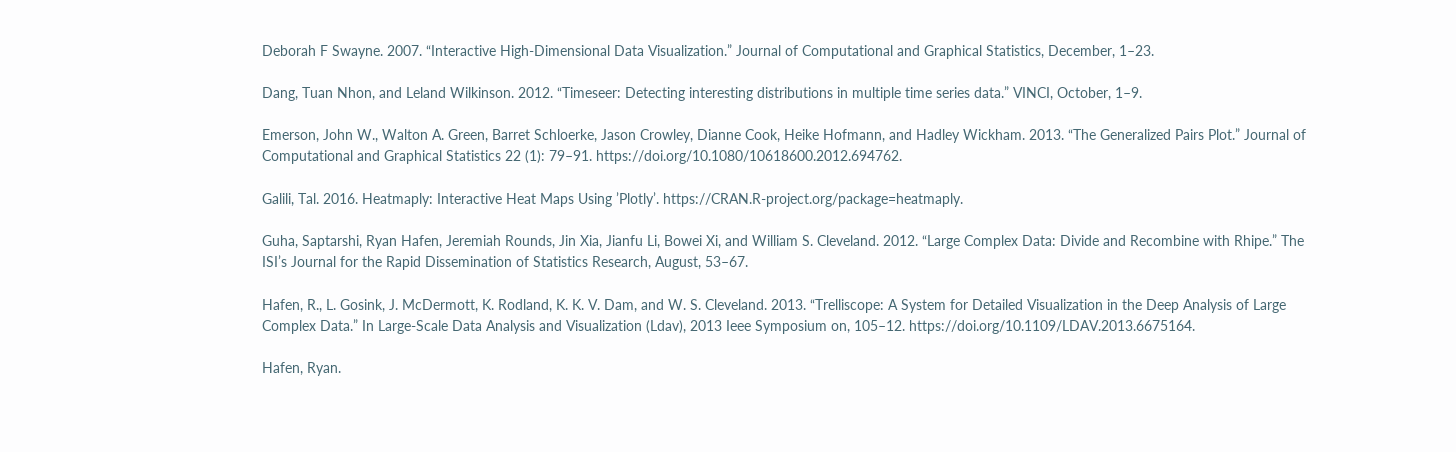Deborah F Swayne. 2007. “Interactive High-Dimensional Data Visualization.” Journal of Computational and Graphical Statistics, December, 1–23.

Dang, Tuan Nhon, and Leland Wilkinson. 2012. “Timeseer: Detecting interesting distributions in multiple time series data.” VINCI, October, 1–9.

Emerson, John W., Walton A. Green, Barret Schloerke, Jason Crowley, Dianne Cook, Heike Hofmann, and Hadley Wickham. 2013. “The Generalized Pairs Plot.” Journal of Computational and Graphical Statistics 22 (1): 79–91. https://doi.org/10.1080/10618600.2012.694762.

Galili, Tal. 2016. Heatmaply: Interactive Heat Maps Using ’Plotly’. https://CRAN.R-project.org/package=heatmaply.

Guha, Saptarshi, Ryan Hafen, Jeremiah Rounds, Jin Xia, Jianfu Li, Bowei Xi, and William S. Cleveland. 2012. “Large Complex Data: Divide and Recombine with Rhipe.” The ISI’s Journal for the Rapid Dissemination of Statistics Research, August, 53–67.

Hafen, R., L. Gosink, J. McDermott, K. Rodland, K. K. V. Dam, and W. S. Cleveland. 2013. “Trelliscope: A System for Detailed Visualization in the Deep Analysis of Large Complex Data.” In Large-Scale Data Analysis and Visualization (Ldav), 2013 Ieee Symposium on, 105–12. https://doi.org/10.1109/LDAV.2013.6675164.

Hafen, Ryan.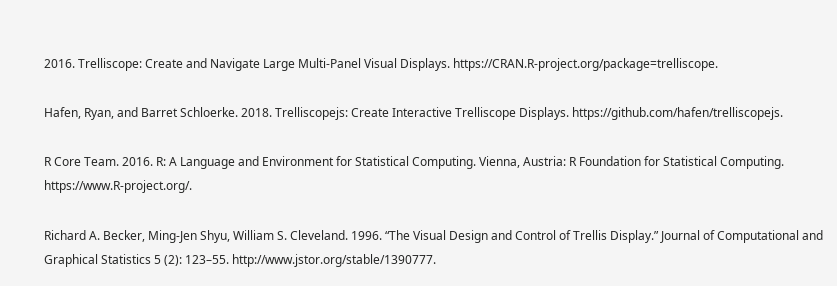2016. Trelliscope: Create and Navigate Large Multi-Panel Visual Displays. https://CRAN.R-project.org/package=trelliscope.

Hafen, Ryan, and Barret Schloerke. 2018. Trelliscopejs: Create Interactive Trelliscope Displays. https://github.com/hafen/trelliscopejs.

R Core Team. 2016. R: A Language and Environment for Statistical Computing. Vienna, Austria: R Foundation for Statistical Computing. https://www.R-project.org/.

Richard A. Becker, Ming-Jen Shyu, William S. Cleveland. 1996. “The Visual Design and Control of Trellis Display.” Journal of Computational and Graphical Statistics 5 (2): 123–55. http://www.jstor.org/stable/1390777.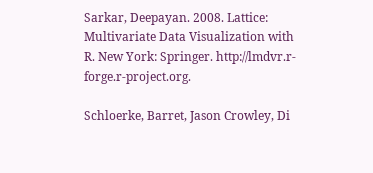Sarkar, Deepayan. 2008. Lattice: Multivariate Data Visualization with R. New York: Springer. http://lmdvr.r-forge.r-project.org.

Schloerke, Barret, Jason Crowley, Di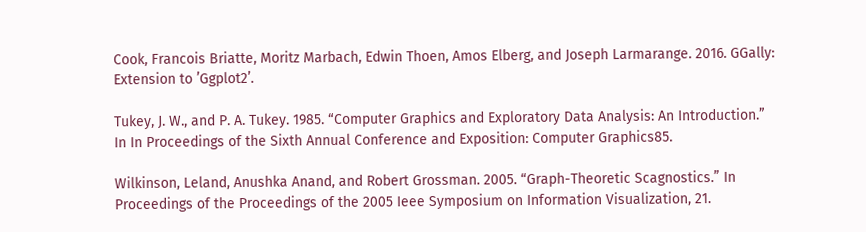Cook, Francois Briatte, Moritz Marbach, Edwin Thoen, Amos Elberg, and Joseph Larmarange. 2016. GGally: Extension to ’Ggplot2’.

Tukey, J. W., and P. A. Tukey. 1985. “Computer Graphics and Exploratory Data Analysis: An Introduction.” In In Proceedings of the Sixth Annual Conference and Exposition: Computer Graphics85.

Wilkinson, Leland, Anushka Anand, and Robert Grossman. 2005. “Graph-Theoretic Scagnostics.” In Proceedings of the Proceedings of the 2005 Ieee Symposium on Information Visualization, 21.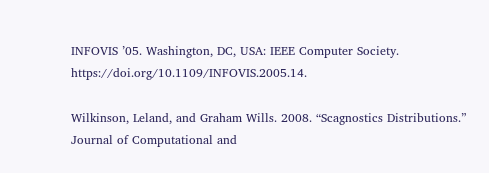INFOVIS ’05. Washington, DC, USA: IEEE Computer Society. https://doi.org/10.1109/INFOVIS.2005.14.

Wilkinson, Leland, and Graham Wills. 2008. “Scagnostics Distributions.” Journal of Computational and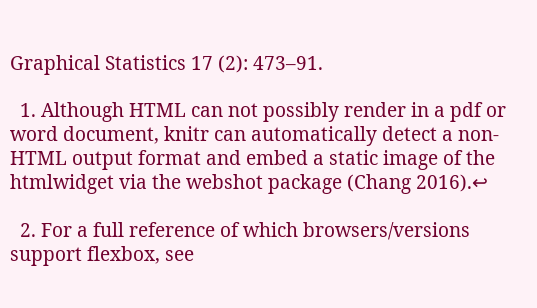Graphical Statistics 17 (2): 473–91.

  1. Although HTML can not possibly render in a pdf or word document, knitr can automatically detect a non-HTML output format and embed a static image of the htmlwidget via the webshot package (Chang 2016).↩

  2. For a full reference of which browsers/versions support flexbox, see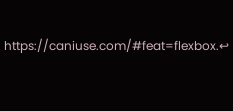https://caniuse.com/#feat=flexbox.↩